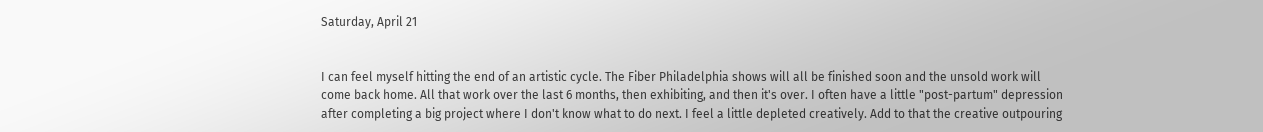Saturday, April 21


I can feel myself hitting the end of an artistic cycle. The Fiber Philadelphia shows will all be finished soon and the unsold work will come back home. All that work over the last 6 months, then exhibiting, and then it's over. I often have a little "post-partum" depression after completing a big project where I don't know what to do next. I feel a little depleted creatively. Add to that the creative outpouring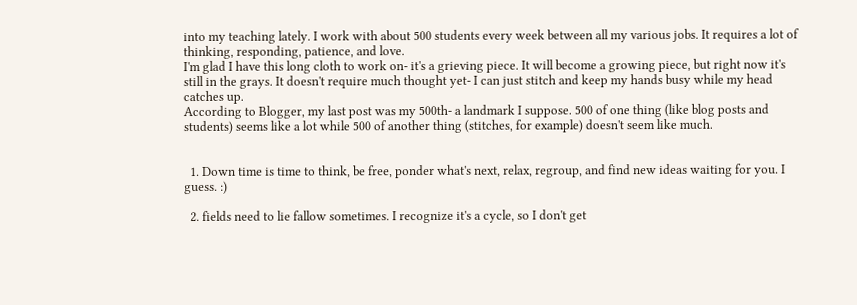into my teaching lately. I work with about 500 students every week between all my various jobs. It requires a lot of thinking, responding, patience, and love.
I'm glad I have this long cloth to work on- it's a grieving piece. It will become a growing piece, but right now it's still in the grays. It doesn't require much thought yet- I can just stitch and keep my hands busy while my head catches up.
According to Blogger, my last post was my 500th- a landmark I suppose. 500 of one thing (like blog posts and students) seems like a lot while 500 of another thing (stitches, for example) doesn't seem like much.


  1. Down time is time to think, be free, ponder what's next, relax, regroup, and find new ideas waiting for you. I guess. :)

  2. fields need to lie fallow sometimes. I recognize it's a cycle, so I don't get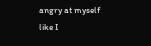angry at myself like I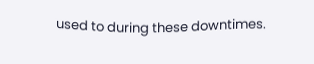used to during these downtimes.